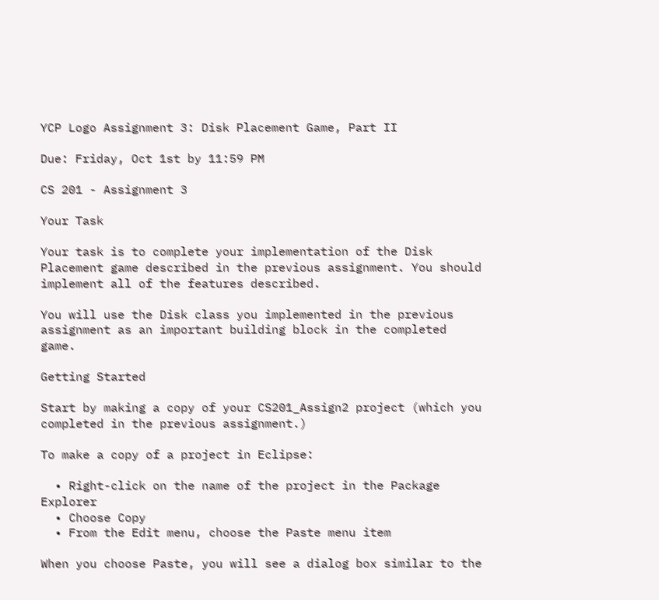YCP Logo Assignment 3: Disk Placement Game, Part II

Due: Friday, Oct 1st by 11:59 PM

CS 201 - Assignment 3

Your Task

Your task is to complete your implementation of the Disk Placement game described in the previous assignment. You should implement all of the features described.

You will use the Disk class you implemented in the previous assignment as an important building block in the completed game.

Getting Started

Start by making a copy of your CS201_Assign2 project (which you completed in the previous assignment.)

To make a copy of a project in Eclipse:

  • Right-click on the name of the project in the Package Explorer
  • Choose Copy
  • From the Edit menu, choose the Paste menu item

When you choose Paste, you will see a dialog box similar to the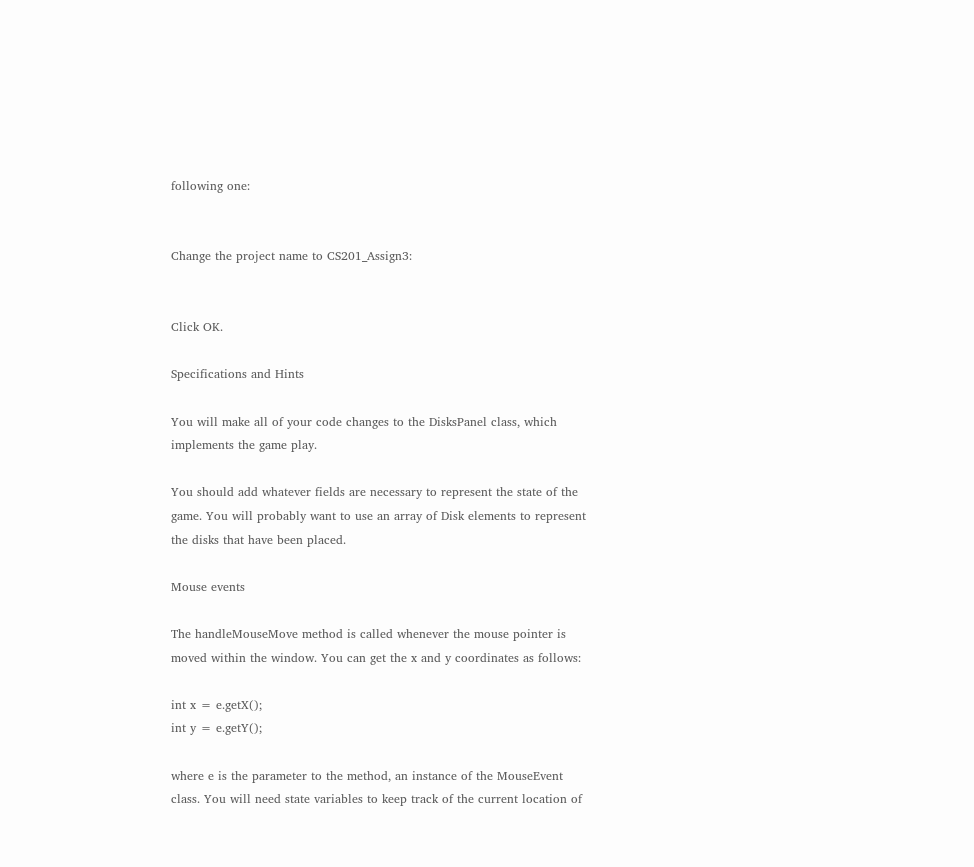following one:


Change the project name to CS201_Assign3:


Click OK.

Specifications and Hints

You will make all of your code changes to the DisksPanel class, which implements the game play.

You should add whatever fields are necessary to represent the state of the game. You will probably want to use an array of Disk elements to represent the disks that have been placed.

Mouse events

The handleMouseMove method is called whenever the mouse pointer is moved within the window. You can get the x and y coordinates as follows:

int x = e.getX();
int y = e.getY();

where e is the parameter to the method, an instance of the MouseEvent class. You will need state variables to keep track of the current location of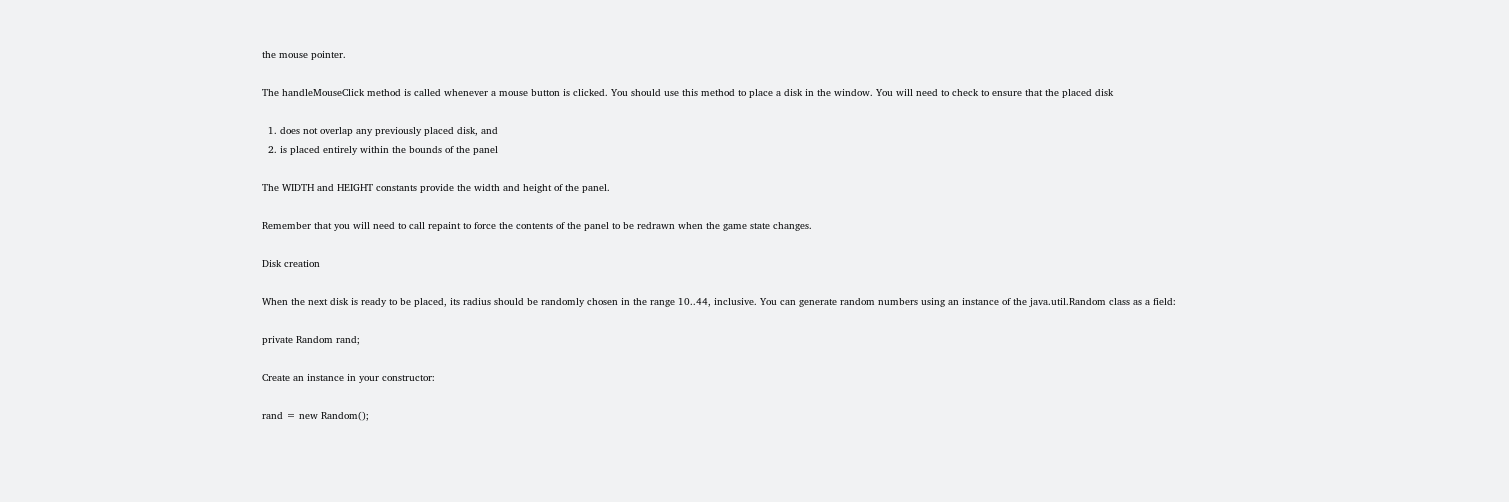the mouse pointer.

The handleMouseClick method is called whenever a mouse button is clicked. You should use this method to place a disk in the window. You will need to check to ensure that the placed disk

  1. does not overlap any previously placed disk, and
  2. is placed entirely within the bounds of the panel

The WIDTH and HEIGHT constants provide the width and height of the panel.

Remember that you will need to call repaint to force the contents of the panel to be redrawn when the game state changes.

Disk creation

When the next disk is ready to be placed, its radius should be randomly chosen in the range 10..44, inclusive. You can generate random numbers using an instance of the java.util.Random class as a field:

private Random rand;

Create an instance in your constructor:

rand = new Random();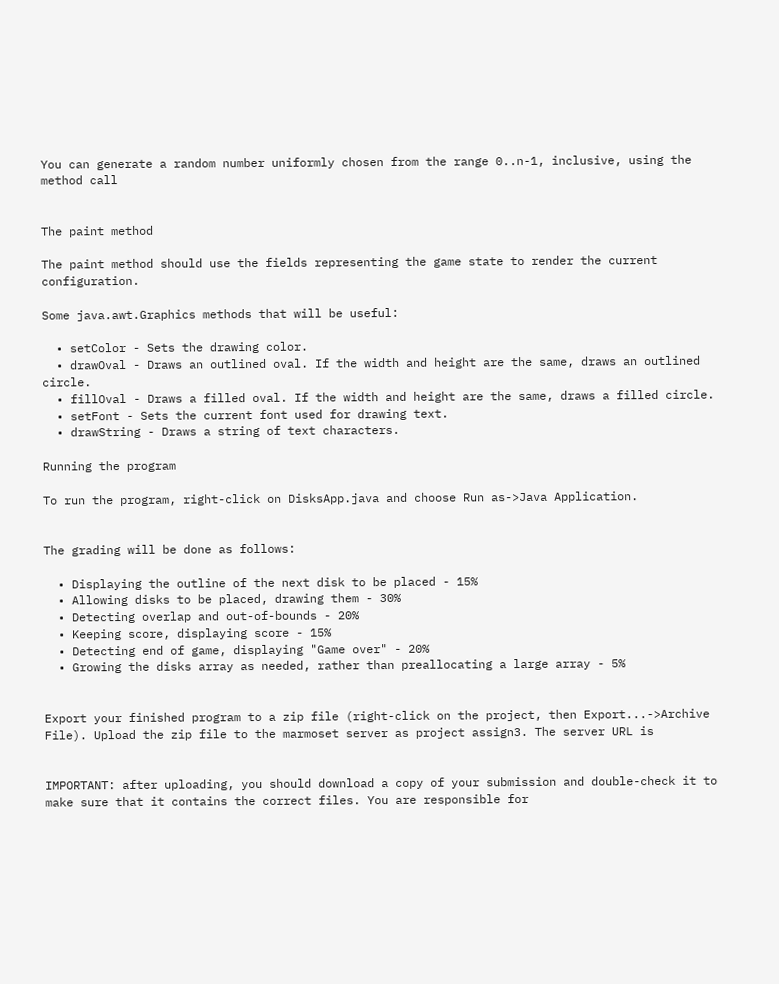You can generate a random number uniformly chosen from the range 0..n-1, inclusive, using the method call


The paint method

The paint method should use the fields representing the game state to render the current configuration.

Some java.awt.Graphics methods that will be useful:

  • setColor - Sets the drawing color.
  • drawOval - Draws an outlined oval. If the width and height are the same, draws an outlined circle.
  • fillOval - Draws a filled oval. If the width and height are the same, draws a filled circle.
  • setFont - Sets the current font used for drawing text.
  • drawString - Draws a string of text characters.

Running the program

To run the program, right-click on DisksApp.java and choose Run as->Java Application.


The grading will be done as follows:

  • Displaying the outline of the next disk to be placed - 15%
  • Allowing disks to be placed, drawing them - 30%
  • Detecting overlap and out-of-bounds - 20%
  • Keeping score, displaying score - 15%
  • Detecting end of game, displaying "Game over" - 20%
  • Growing the disks array as needed, rather than preallocating a large array - 5%


Export your finished program to a zip file (right-click on the project, then Export...->Archive File). Upload the zip file to the marmoset server as project assign3. The server URL is


IMPORTANT: after uploading, you should download a copy of your submission and double-check it to make sure that it contains the correct files. You are responsible for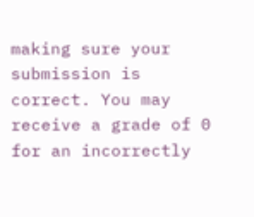making sure your submission is correct. You may receive a grade of 0 for an incorrectly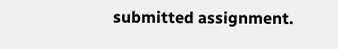submitted assignment.